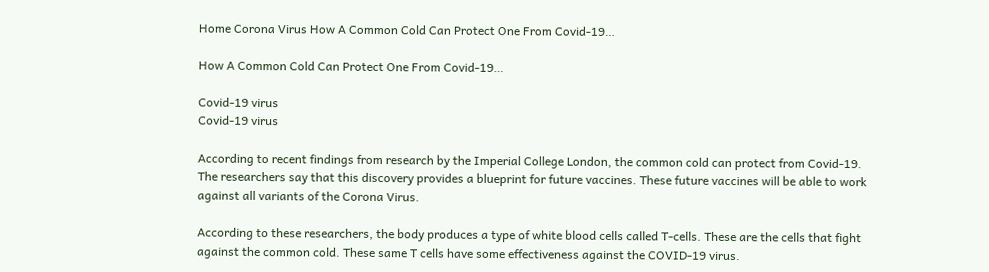Home Corona Virus How A Common Cold Can Protect One From Covid-19…

How A Common Cold Can Protect One From Covid-19…

Covid-19 virus
Covid-19 virus

According to recent findings from research by the Imperial College London, the common cold can protect from Covid-19. The researchers say that this discovery provides a blueprint for future vaccines. These future vaccines will be able to work against all variants of the Corona Virus.

According to these researchers, the body produces a type of white blood cells called T-cells. These are the cells that fight against the common cold. These same T cells have some effectiveness against the COVID-19 virus.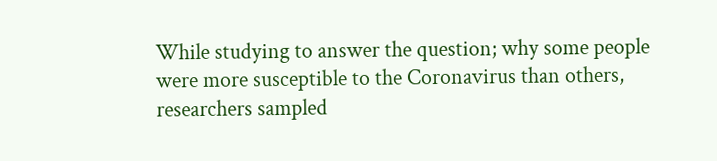While studying to answer the question; why some people were more susceptible to the Coronavirus than others, researchers sampled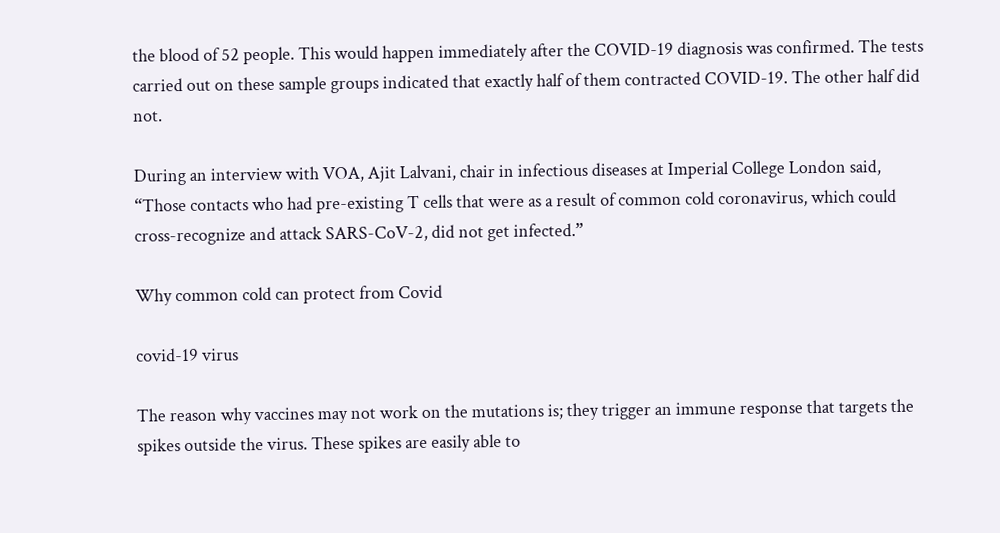the blood of 52 people. This would happen immediately after the COVID-19 diagnosis was confirmed. The tests carried out on these sample groups indicated that exactly half of them contracted COVID-19. The other half did not.

During an interview with VOA, Ajit Lalvani, chair in infectious diseases at Imperial College London said, “Those contacts who had pre-existing T cells that were as a result of common cold coronavirus, which could cross-recognize and attack SARS-CoV-2, did not get infected.”

Why common cold can protect from Covid

covid-19 virus

The reason why vaccines may not work on the mutations is; they trigger an immune response that targets the spikes outside the virus. These spikes are easily able to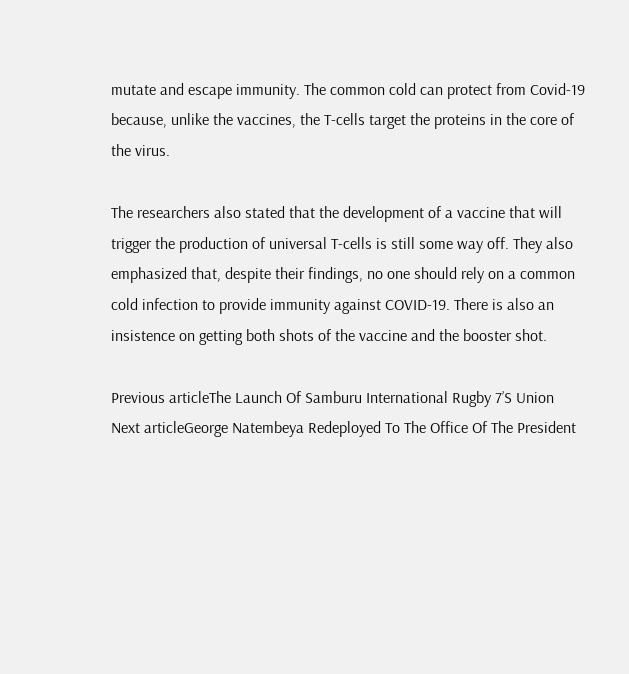mutate and escape immunity. The common cold can protect from Covid-19 because, unlike the vaccines, the T-cells target the proteins in the core of the virus.

The researchers also stated that the development of a vaccine that will trigger the production of universal T-cells is still some way off. They also emphasized that, despite their findings, no one should rely on a common cold infection to provide immunity against COVID-19. There is also an insistence on getting both shots of the vaccine and the booster shot.

Previous articleThe Launch Of Samburu International Rugby 7’S Union
Next articleGeorge Natembeya Redeployed To The Office Of The President